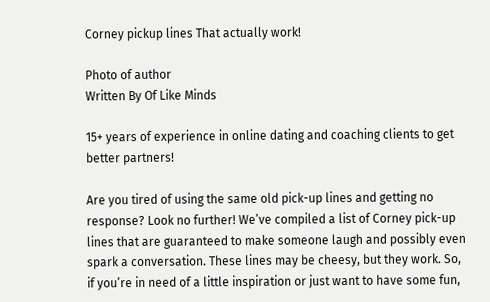Corney pickup lines That actually work!

Photo of author
Written By Of Like Minds

15+ years of experience in online dating and coaching clients to get better partners!

Are you tired of using the same old pick-up lines and getting no response? Look no further! We’ve compiled a list of Corney pick-up lines that are guaranteed to make someone laugh and possibly even spark a conversation. These lines may be cheesy, but they work. So, if you’re in need of a little inspiration or just want to have some fun,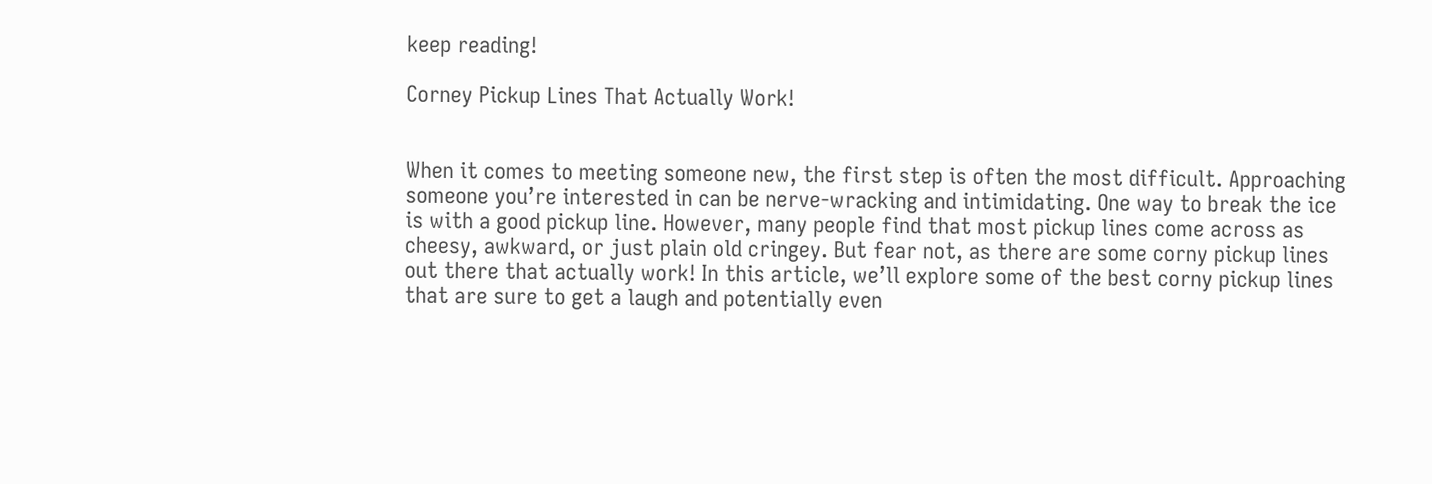keep reading!

Corney Pickup Lines That Actually Work!


When it comes to meeting someone new, the first step is often the most difficult. Approaching someone you’re interested in can be nerve-wracking and intimidating. One way to break the ice is with a good pickup line. However, many people find that most pickup lines come across as cheesy, awkward, or just plain old cringey. But fear not, as there are some corny pickup lines out there that actually work! In this article, we’ll explore some of the best corny pickup lines that are sure to get a laugh and potentially even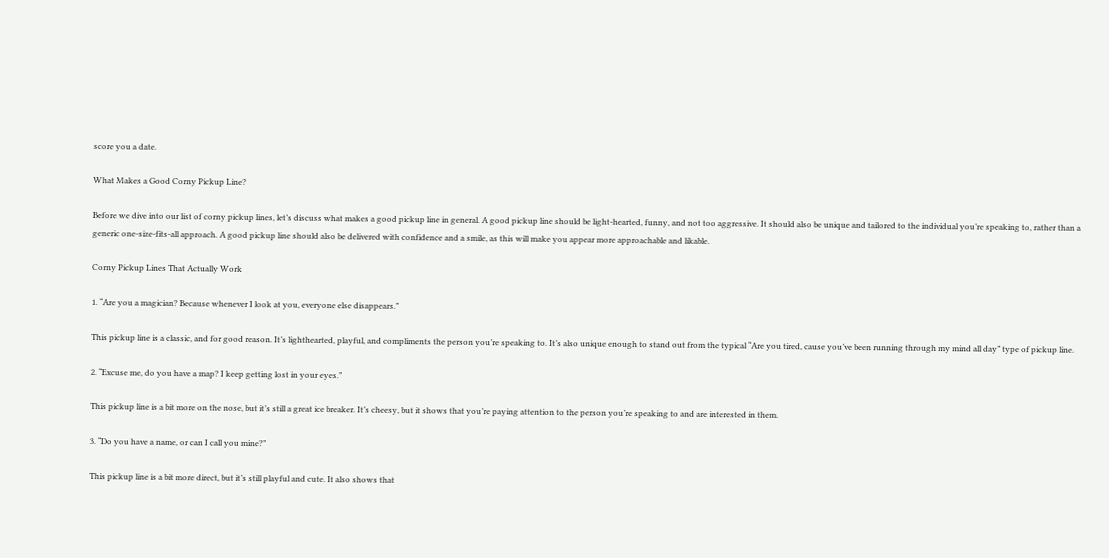score you a date.

What Makes a Good Corny Pickup Line?

Before we dive into our list of corny pickup lines, let’s discuss what makes a good pickup line in general. A good pickup line should be light-hearted, funny, and not too aggressive. It should also be unique and tailored to the individual you’re speaking to, rather than a generic one-size-fits-all approach. A good pickup line should also be delivered with confidence and a smile, as this will make you appear more approachable and likable.

Corny Pickup Lines That Actually Work

1. “Are you a magician? Because whenever I look at you, everyone else disappears.”

This pickup line is a classic, and for good reason. It’s lighthearted, playful, and compliments the person you’re speaking to. It’s also unique enough to stand out from the typical “Are you tired, cause you’ve been running through my mind all day” type of pickup line.

2. “Excuse me, do you have a map? I keep getting lost in your eyes.”

This pickup line is a bit more on the nose, but it’s still a great ice breaker. It’s cheesy, but it shows that you’re paying attention to the person you’re speaking to and are interested in them.

3. “Do you have a name, or can I call you mine?”

This pickup line is a bit more direct, but it’s still playful and cute. It also shows that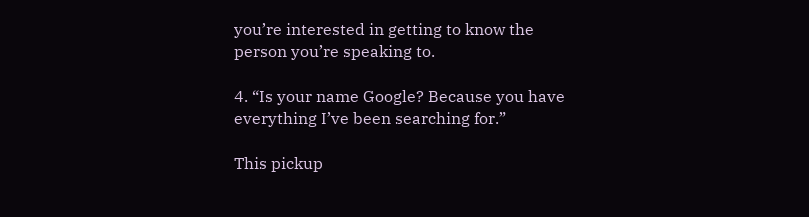you’re interested in getting to know the person you’re speaking to.

4. “Is your name Google? Because you have everything I’ve been searching for.”

This pickup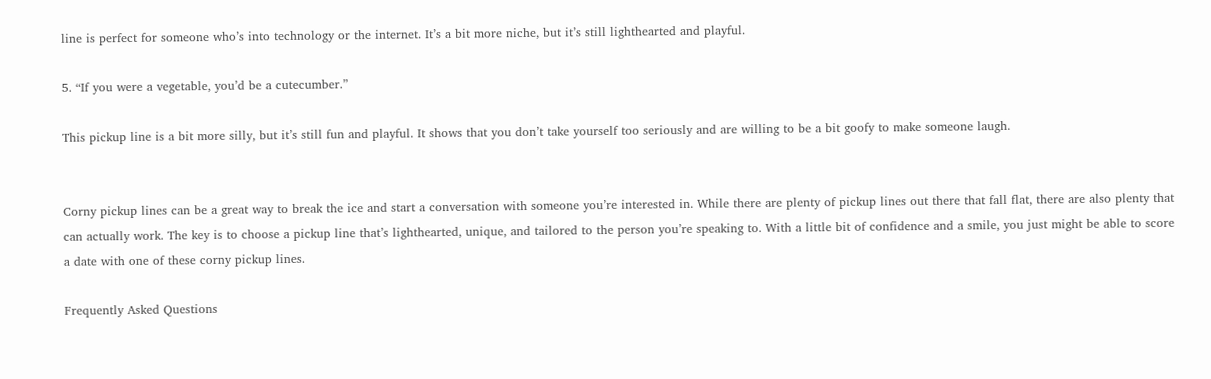line is perfect for someone who’s into technology or the internet. It’s a bit more niche, but it’s still lighthearted and playful.

5. “If you were a vegetable, you’d be a cutecumber.”

This pickup line is a bit more silly, but it’s still fun and playful. It shows that you don’t take yourself too seriously and are willing to be a bit goofy to make someone laugh.


Corny pickup lines can be a great way to break the ice and start a conversation with someone you’re interested in. While there are plenty of pickup lines out there that fall flat, there are also plenty that can actually work. The key is to choose a pickup line that’s lighthearted, unique, and tailored to the person you’re speaking to. With a little bit of confidence and a smile, you just might be able to score a date with one of these corny pickup lines.

Frequently Asked Questions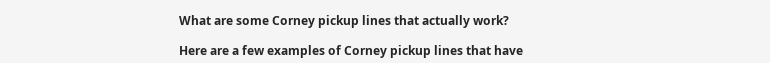What are some Corney pickup lines that actually work?

Here are a few examples of Corney pickup lines that have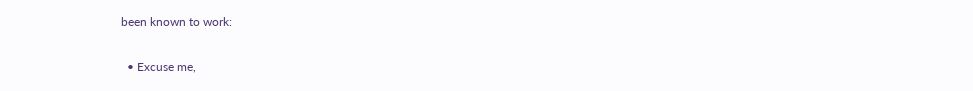been known to work:

  • Excuse me,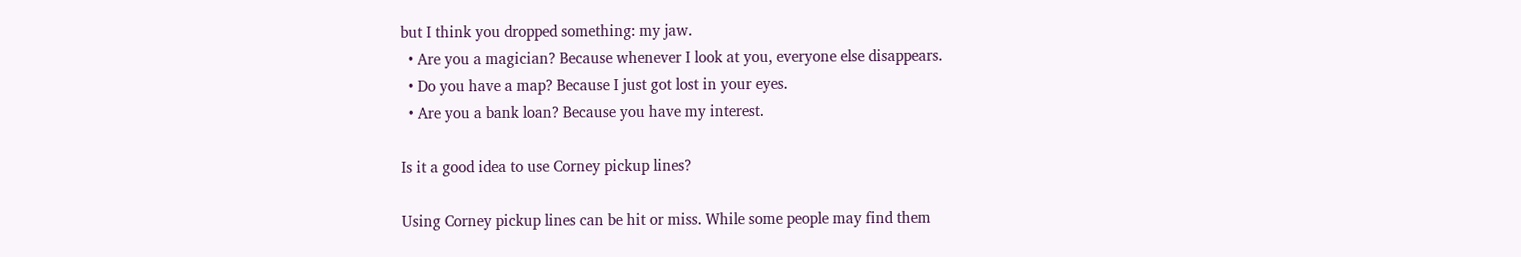but I think you dropped something: my jaw.
  • Are you a magician? Because whenever I look at you, everyone else disappears.
  • Do you have a map? Because I just got lost in your eyes.
  • Are you a bank loan? Because you have my interest.

Is it a good idea to use Corney pickup lines?

Using Corney pickup lines can be hit or miss. While some people may find them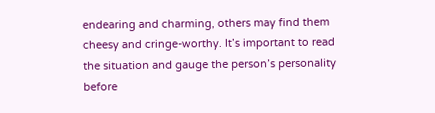endearing and charming, others may find them cheesy and cringe-worthy. It’s important to read the situation and gauge the person’s personality before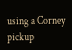using a Corney pickup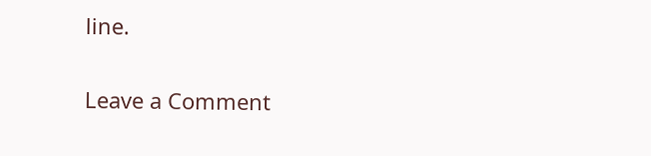line.

Leave a Comment